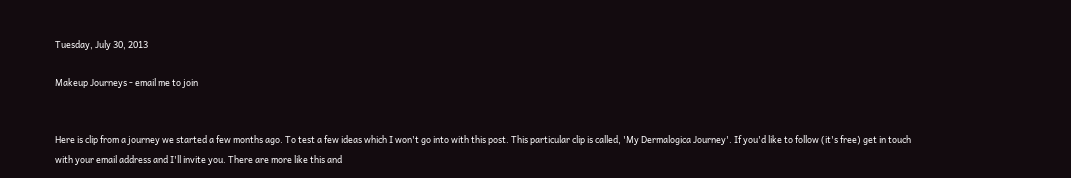Tuesday, July 30, 2013

Makeup Journeys - email me to join


Here is clip from a journey we started a few months ago. To test a few ideas which I won't go into with this post. This particular clip is called, 'My Dermalogica Journey'. If you'd like to follow (it's free) get in touch with your email address and I'll invite you. There are more like this and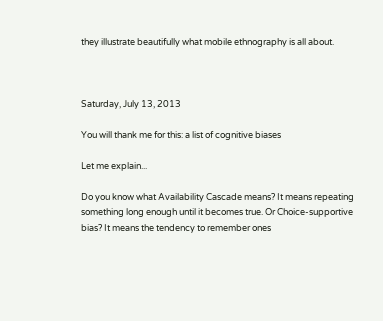they illustrate beautifully what mobile ethnography is all about.



Saturday, July 13, 2013

You will thank me for this: a list of cognitive biases

Let me explain...

Do you know what Availability Cascade means? It means repeating something long enough until it becomes true. Or Choice-supportive bias? It means the tendency to remember ones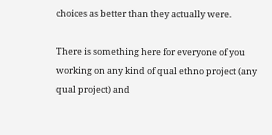choices as better than they actually were.

There is something here for everyone of you working on any kind of qual ethno project (any qual project) and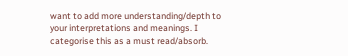want to add more understanding/depth to your interpretations and meanings. I categorise this as a must read/absorb.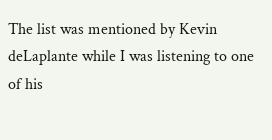The list was mentioned by Kevin deLaplante while I was listening to one of his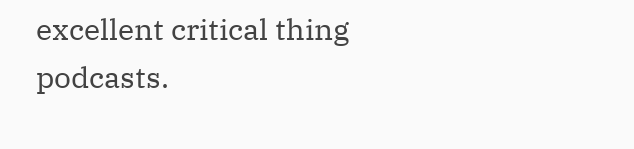excellent critical thing podcasts.